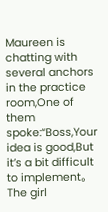Maureen is chatting with several anchors in the practice room,One of them spoke:“Boss,Your idea is good,But it’s a bit difficult to implement。The girl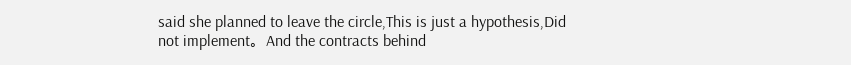said she planned to leave the circle,This is just a hypothesis,Did not implement。And the contracts behind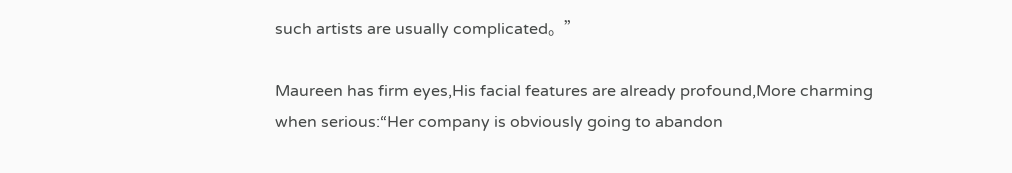such artists are usually complicated。”

Maureen has firm eyes,His facial features are already profound,More charming when serious:“Her company is obviously going to abandon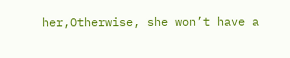her,Otherwise, she won’t have a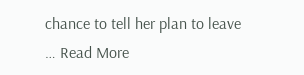chance to tell her plan to leave … Read More